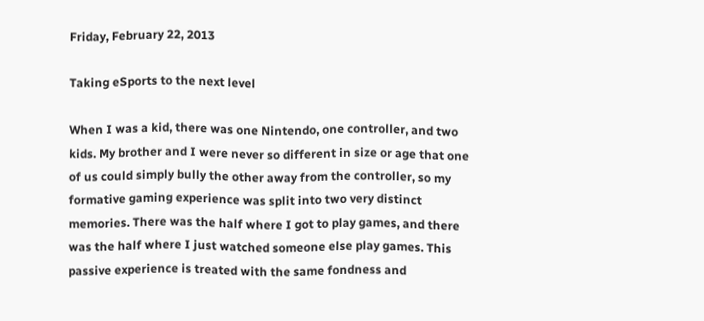Friday, February 22, 2013

Taking eSports to the next level

When I was a kid, there was one Nintendo, one controller, and two kids. My brother and I were never so different in size or age that one of us could simply bully the other away from the controller, so my formative gaming experience was split into two very distinct memories. There was the half where I got to play games, and there was the half where I just watched someone else play games. This passive experience is treated with the same fondness and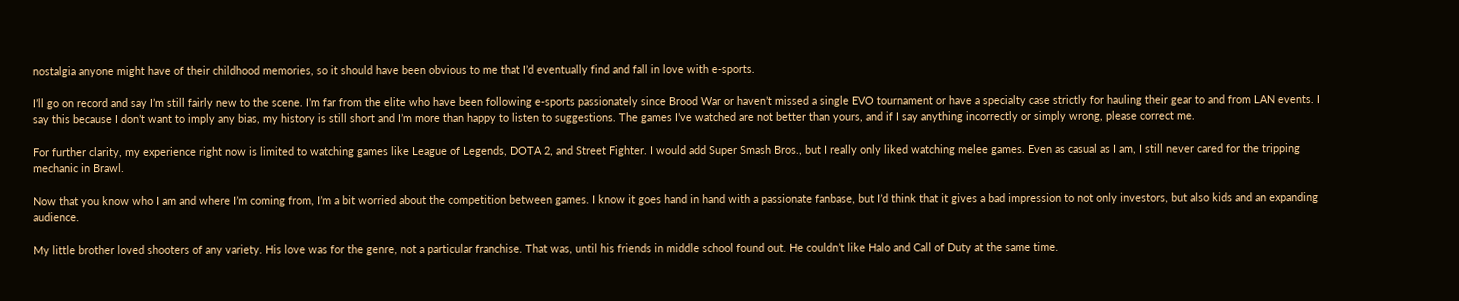nostalgia anyone might have of their childhood memories, so it should have been obvious to me that I’d eventually find and fall in love with e-sports.

I’ll go on record and say I’m still fairly new to the scene. I’m far from the elite who have been following e-sports passionately since Brood War or haven’t missed a single EVO tournament or have a specialty case strictly for hauling their gear to and from LAN events. I say this because I don’t want to imply any bias, my history is still short and I’m more than happy to listen to suggestions. The games I’ve watched are not better than yours, and if I say anything incorrectly or simply wrong, please correct me.

For further clarity, my experience right now is limited to watching games like League of Legends, DOTA 2, and Street Fighter. I would add Super Smash Bros., but I really only liked watching melee games. Even as casual as I am, I still never cared for the tripping mechanic in Brawl.

Now that you know who I am and where I’m coming from, I’m a bit worried about the competition between games. I know it goes hand in hand with a passionate fanbase, but I’d think that it gives a bad impression to not only investors, but also kids and an expanding audience.

My little brother loved shooters of any variety. His love was for the genre, not a particular franchise. That was, until his friends in middle school found out. He couldn’t like Halo and Call of Duty at the same time.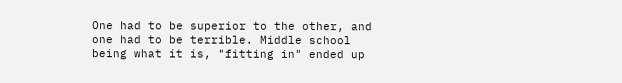One had to be superior to the other, and one had to be terrible. Middle school being what it is, "fitting in" ended up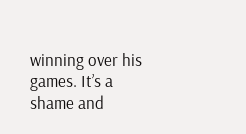winning over his games. It’s a shame and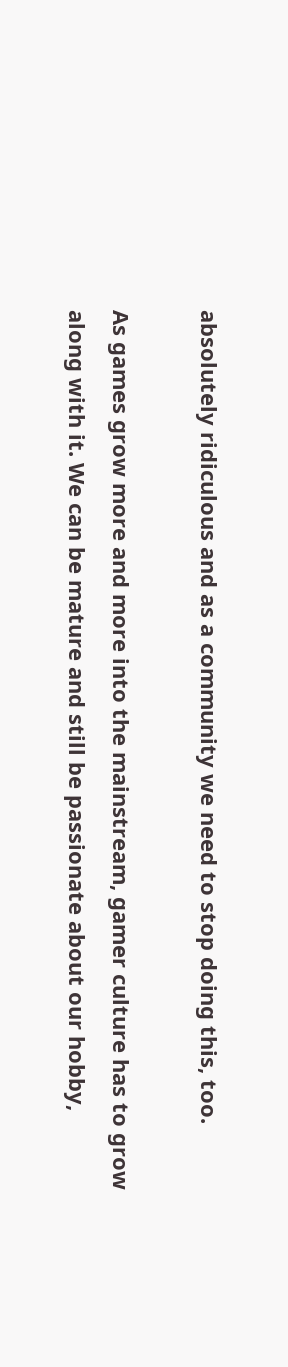absolutely ridiculous and as a community we need to stop doing this, too.

As games grow more and more into the mainstream, gamer culture has to grow along with it. We can be mature and still be passionate about our hobby,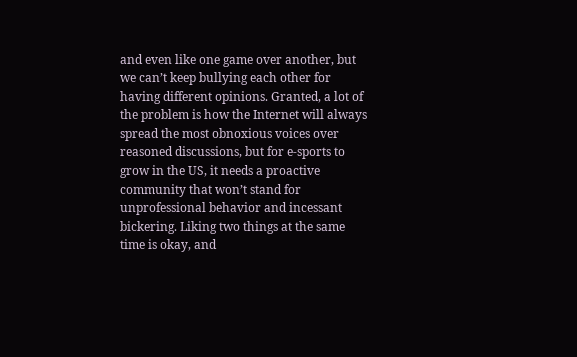and even like one game over another, but we can’t keep bullying each other for having different opinions. Granted, a lot of the problem is how the Internet will always spread the most obnoxious voices over reasoned discussions, but for e-sports to grow in the US, it needs a proactive community that won’t stand for unprofessional behavior and incessant bickering. Liking two things at the same time is okay, and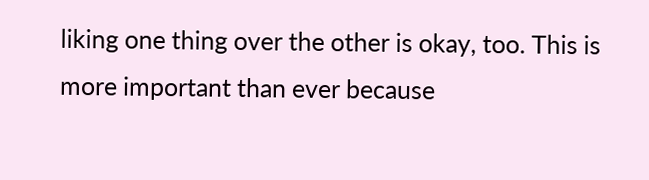liking one thing over the other is okay, too. This is more important than ever because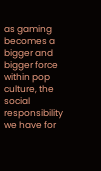as gaming becomes a bigger and bigger force within pop culture, the social responsibility we have for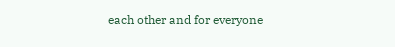each other and for everyone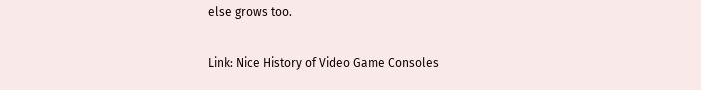else grows too.

Link: Nice History of Video Game Consoles